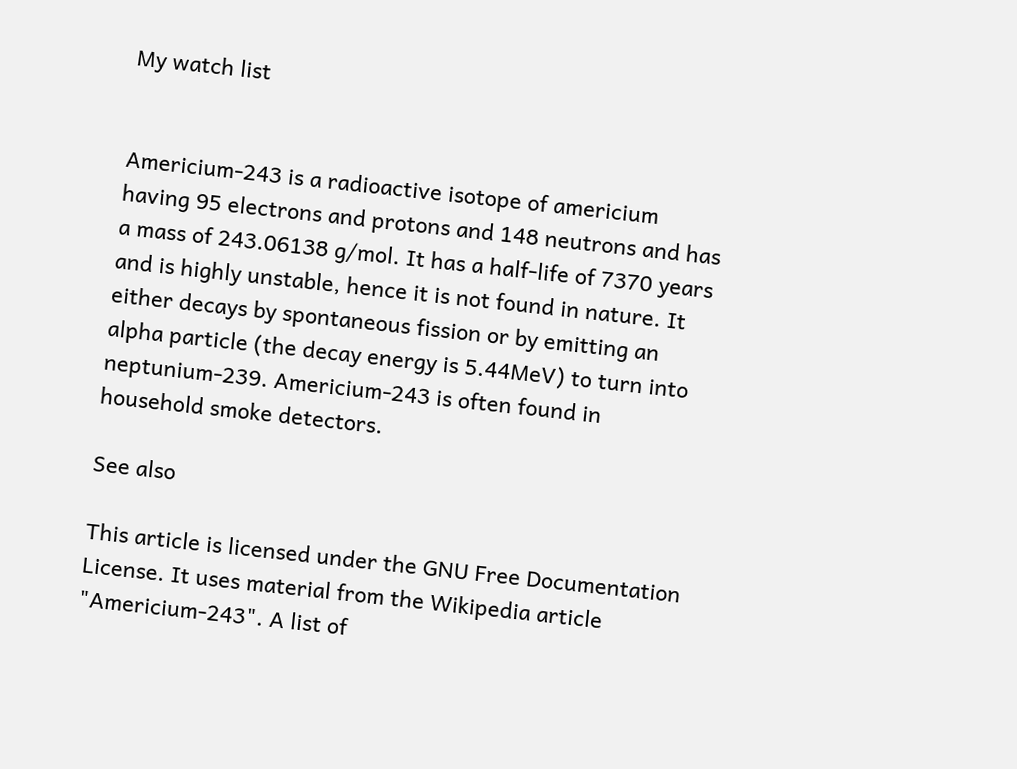My watch list


Americium-243 is a radioactive isotope of americium having 95 electrons and protons and 148 neutrons and has a mass of 243.06138 g/mol. It has a half-life of 7370 years and is highly unstable, hence it is not found in nature. It either decays by spontaneous fission or by emitting an alpha particle (the decay energy is 5.44MeV) to turn into neptunium-239. Americium-243 is often found in household smoke detectors.

See also

This article is licensed under the GNU Free Documentation License. It uses material from the Wikipedia article "Americium-243". A list of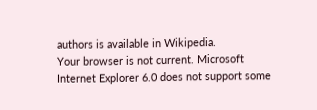authors is available in Wikipedia.
Your browser is not current. Microsoft Internet Explorer 6.0 does not support some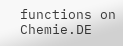functions on Chemie.DE